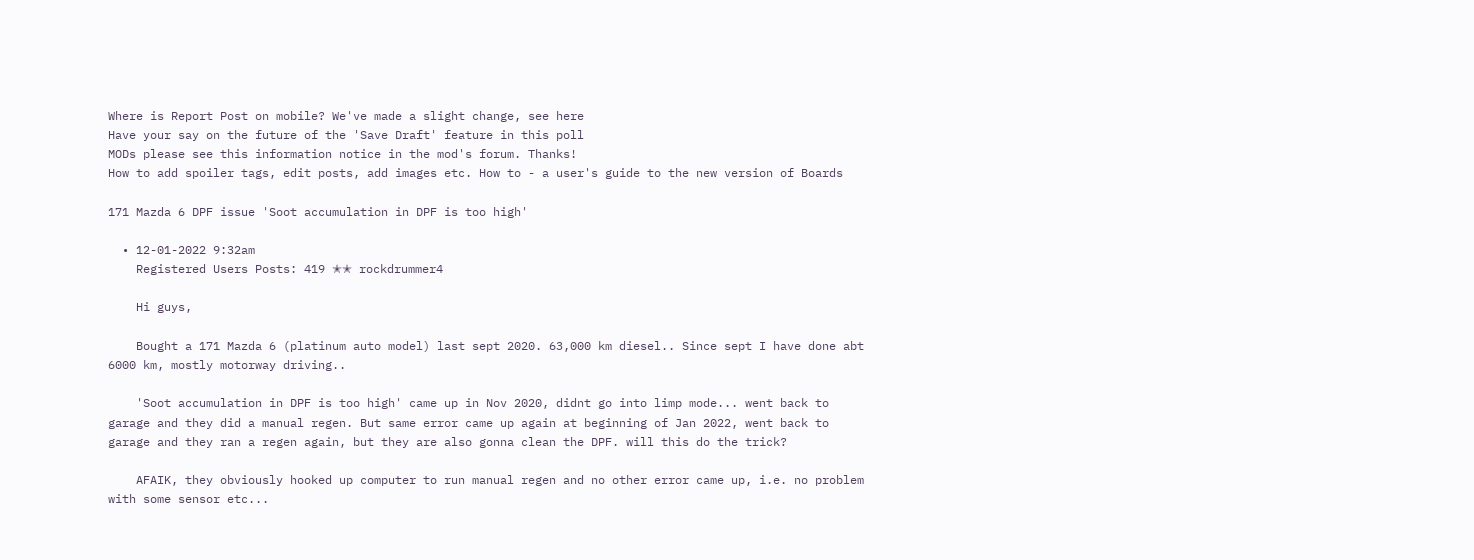Where is Report Post on mobile? We've made a slight change, see here
Have your say on the future of the 'Save Draft' feature in this poll
MODs please see this information notice in the mod's forum. Thanks!
How to add spoiler tags, edit posts, add images etc. How to - a user's guide to the new version of Boards

171 Mazda 6 DPF issue 'Soot accumulation in DPF is too high'

  • 12-01-2022 9:32am
    Registered Users Posts: 419 ✭✭ rockdrummer4

    Hi guys,

    Bought a 171 Mazda 6 (platinum auto model) last sept 2020. 63,000 km diesel.. Since sept I have done abt 6000 km, mostly motorway driving..

    'Soot accumulation in DPF is too high' came up in Nov 2020, didnt go into limp mode... went back to garage and they did a manual regen. But same error came up again at beginning of Jan 2022, went back to garage and they ran a regen again, but they are also gonna clean the DPF. will this do the trick?

    AFAIK, they obviously hooked up computer to run manual regen and no other error came up, i.e. no problem with some sensor etc...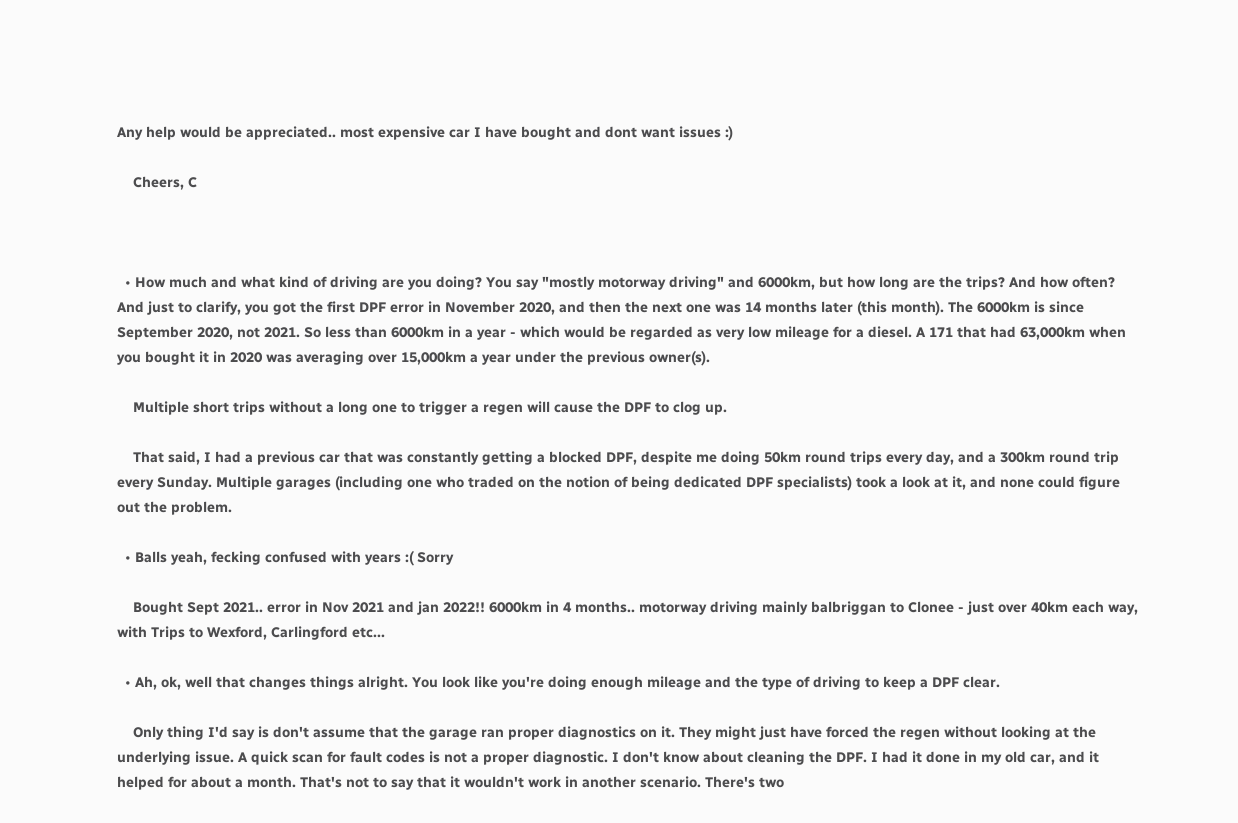Any help would be appreciated.. most expensive car I have bought and dont want issues :)

    Cheers, C



  • How much and what kind of driving are you doing? You say "mostly motorway driving" and 6000km, but how long are the trips? And how often? And just to clarify, you got the first DPF error in November 2020, and then the next one was 14 months later (this month). The 6000km is since September 2020, not 2021. So less than 6000km in a year - which would be regarded as very low mileage for a diesel. A 171 that had 63,000km when you bought it in 2020 was averaging over 15,000km a year under the previous owner(s).

    Multiple short trips without a long one to trigger a regen will cause the DPF to clog up.

    That said, I had a previous car that was constantly getting a blocked DPF, despite me doing 50km round trips every day, and a 300km round trip every Sunday. Multiple garages (including one who traded on the notion of being dedicated DPF specialists) took a look at it, and none could figure out the problem.

  • Balls yeah, fecking confused with years :( Sorry

    Bought Sept 2021.. error in Nov 2021 and jan 2022!! 6000km in 4 months.. motorway driving mainly balbriggan to Clonee - just over 40km each way, with Trips to Wexford, Carlingford etc...

  • Ah, ok, well that changes things alright. You look like you're doing enough mileage and the type of driving to keep a DPF clear.

    Only thing I'd say is don't assume that the garage ran proper diagnostics on it. They might just have forced the regen without looking at the underlying issue. A quick scan for fault codes is not a proper diagnostic. I don't know about cleaning the DPF. I had it done in my old car, and it helped for about a month. That's not to say that it wouldn't work in another scenario. There's two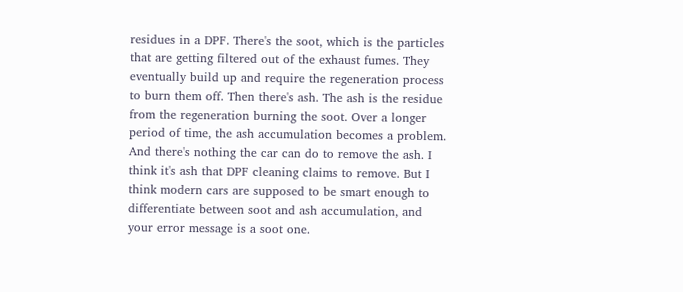residues in a DPF. There's the soot, which is the particles that are getting filtered out of the exhaust fumes. They eventually build up and require the regeneration process to burn them off. Then there's ash. The ash is the residue from the regeneration burning the soot. Over a longer period of time, the ash accumulation becomes a problem. And there's nothing the car can do to remove the ash. I think it's ash that DPF cleaning claims to remove. But I think modern cars are supposed to be smart enough to differentiate between soot and ash accumulation, and your error message is a soot one.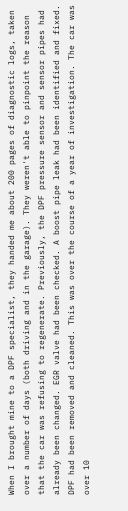When I brought mine to a DPF specialist, they handed me about 200 pages of diagnostic logs, taken over a number of days (both driving and in the garage). They weren't able to pinpoint the reason that the car was refusing to regenerate. Previously, the DPF pressure sensor and sensor pipes had already been changed. EGR valve had been checked. A boost pipe leak had been identified and fixed. DPF had been removed and cleaned. This was over the course of a year of investigation. The car was over 10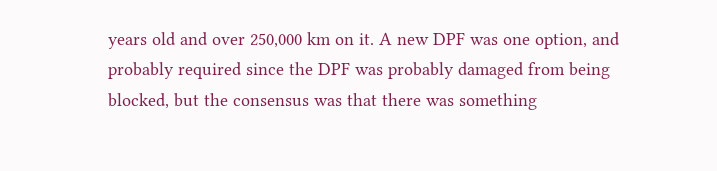years old and over 250,000 km on it. A new DPF was one option, and probably required since the DPF was probably damaged from being blocked, but the consensus was that there was something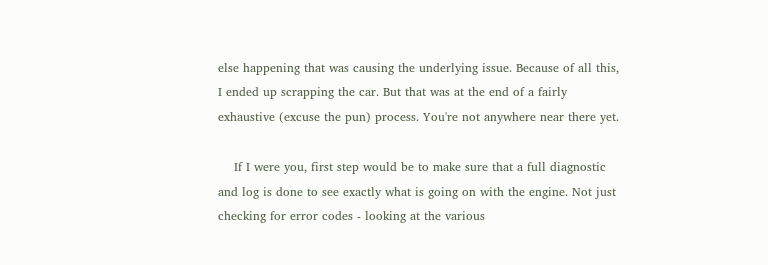else happening that was causing the underlying issue. Because of all this, I ended up scrapping the car. But that was at the end of a fairly exhaustive (excuse the pun) process. You're not anywhere near there yet.

    If I were you, first step would be to make sure that a full diagnostic and log is done to see exactly what is going on with the engine. Not just checking for error codes - looking at the various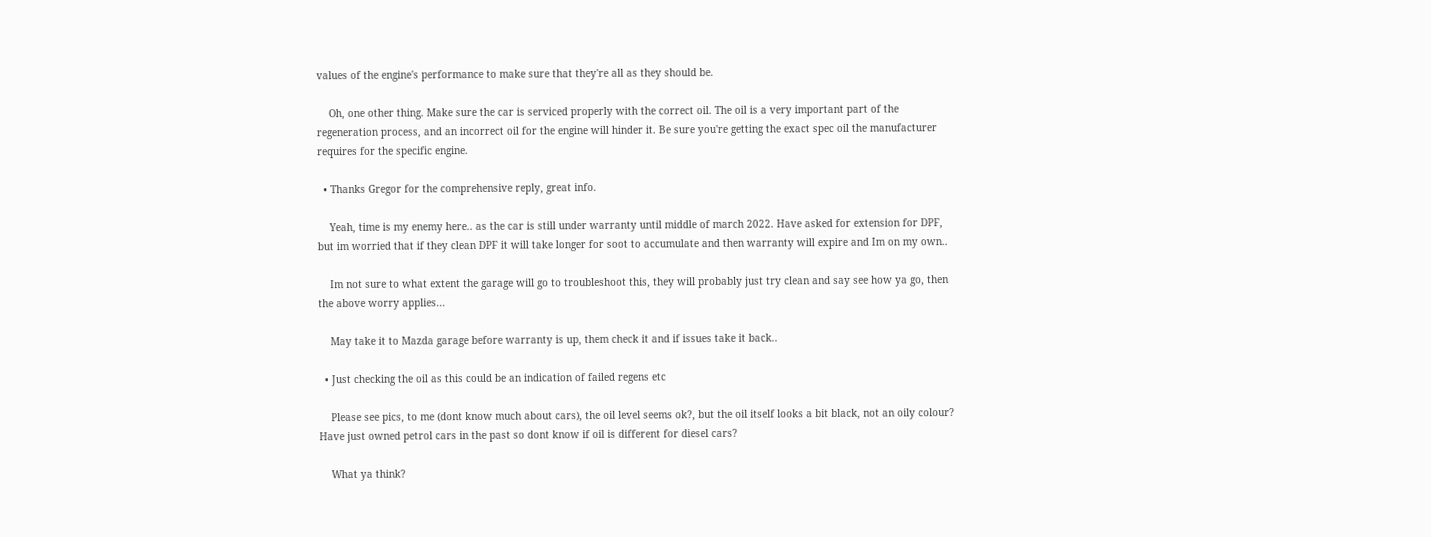values of the engine's performance to make sure that they're all as they should be.

    Oh, one other thing. Make sure the car is serviced properly with the correct oil. The oil is a very important part of the regeneration process, and an incorrect oil for the engine will hinder it. Be sure you're getting the exact spec oil the manufacturer requires for the specific engine.

  • Thanks Gregor for the comprehensive reply, great info.

    Yeah, time is my enemy here.. as the car is still under warranty until middle of march 2022. Have asked for extension for DPF, but im worried that if they clean DPF it will take longer for soot to accumulate and then warranty will expire and Im on my own..

    Im not sure to what extent the garage will go to troubleshoot this, they will probably just try clean and say see how ya go, then the above worry applies...

    May take it to Mazda garage before warranty is up, them check it and if issues take it back..

  • Just checking the oil as this could be an indication of failed regens etc

    Please see pics, to me (dont know much about cars), the oil level seems ok?, but the oil itself looks a bit black, not an oily colour? Have just owned petrol cars in the past so dont know if oil is different for diesel cars?

    What ya think?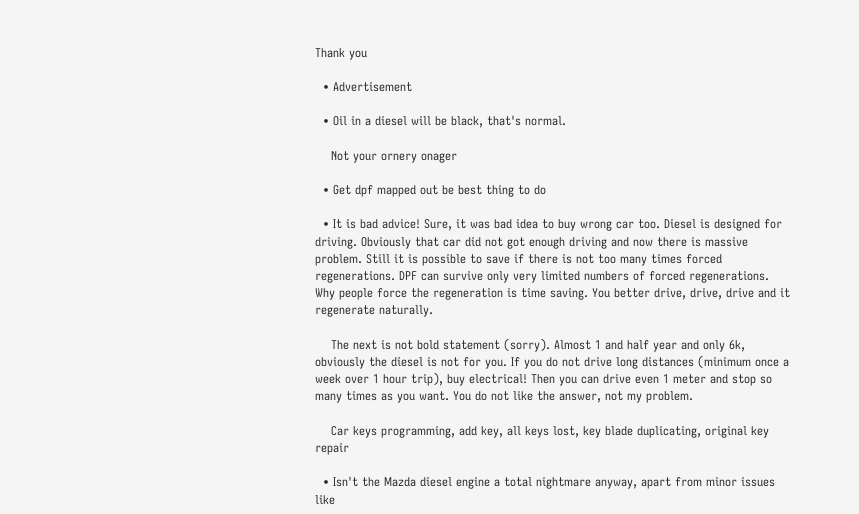Thank you

  • Advertisement

  • Oil in a diesel will be black, that's normal.

    Not your ornery onager

  • Get dpf mapped out be best thing to do

  • It is bad advice! Sure, it was bad idea to buy wrong car too. Diesel is designed for driving. Obviously that car did not got enough driving and now there is massive problem. Still it is possible to save if there is not too many times forced regenerations. DPF can survive only very limited numbers of forced regenerations. Why people force the regeneration is time saving. You better drive, drive, drive and it regenerate naturally.

    The next is not bold statement (sorry). Almost 1 and half year and only 6k, obviously the diesel is not for you. If you do not drive long distances (minimum once a week over 1 hour trip), buy electrical! Then you can drive even 1 meter and stop so many times as you want. You do not like the answer, not my problem.

    Car keys programming, add key, all keys lost, key blade duplicating, original key repair

  • Isn't the Mazda diesel engine a total nightmare anyway, apart from minor issues like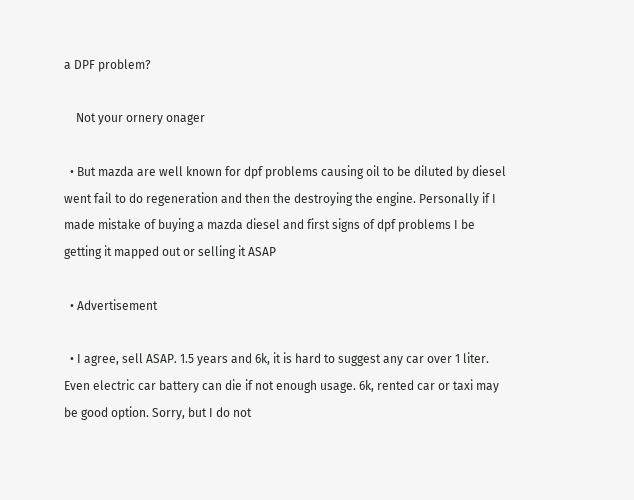a DPF problem?

    Not your ornery onager

  • But mazda are well known for dpf problems causing oil to be diluted by diesel went fail to do regeneration and then the destroying the engine. Personally if I made mistake of buying a mazda diesel and first signs of dpf problems I be getting it mapped out or selling it ASAP

  • Advertisement

  • I agree, sell ASAP. 1.5 years and 6k, it is hard to suggest any car over 1 liter. Even electric car battery can die if not enough usage. 6k, rented car or taxi may be good option. Sorry, but I do not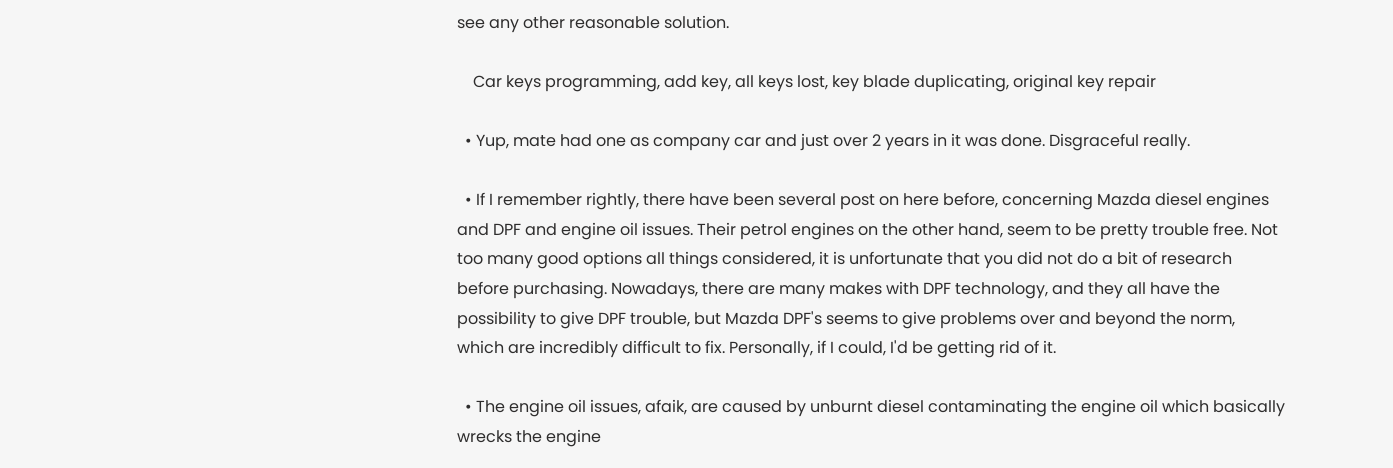see any other reasonable solution.

    Car keys programming, add key, all keys lost, key blade duplicating, original key repair

  • Yup, mate had one as company car and just over 2 years in it was done. Disgraceful really.

  • If I remember rightly, there have been several post on here before, concerning Mazda diesel engines and DPF and engine oil issues. Their petrol engines on the other hand, seem to be pretty trouble free. Not too many good options all things considered, it is unfortunate that you did not do a bit of research before purchasing. Nowadays, there are many makes with DPF technology, and they all have the possibility to give DPF trouble, but Mazda DPF's seems to give problems over and beyond the norm, which are incredibly difficult to fix. Personally, if I could, I'd be getting rid of it.

  • The engine oil issues, afaik, are caused by unburnt diesel contaminating the engine oil which basically wrecks the engine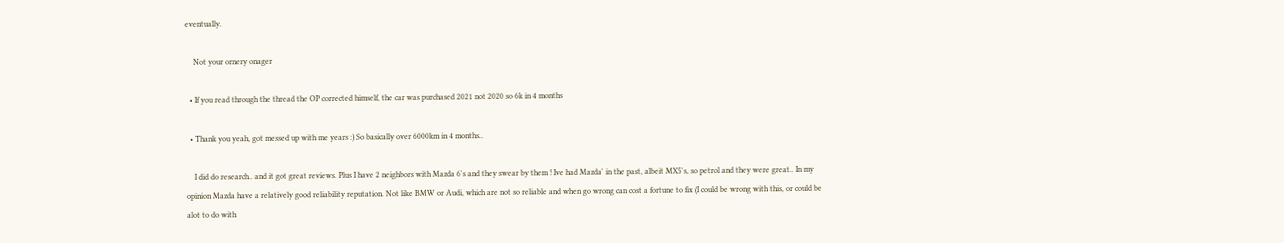eventually.

    Not your ornery onager

  • If you read through the thread the OP corrected himself, the car was purchased 2021 not 2020 so 6k in 4 months

  • Thank you yeah, got messed up with me years :) So basically over 6000km in 4 months..

    I did do research.. and it got great reviews. Plus I have 2 neighbors with Mazda 6's and they swear by them ! Ive had Mazda' in the past, albeit MX5's, so petrol and they were great.. In my opinion Mazda have a relatively good reliability reputation. Not like BMW or Audi, which are not so reliable and when go wrong can cost a fortune to fix (I could be wrong with this, or could be alot to do with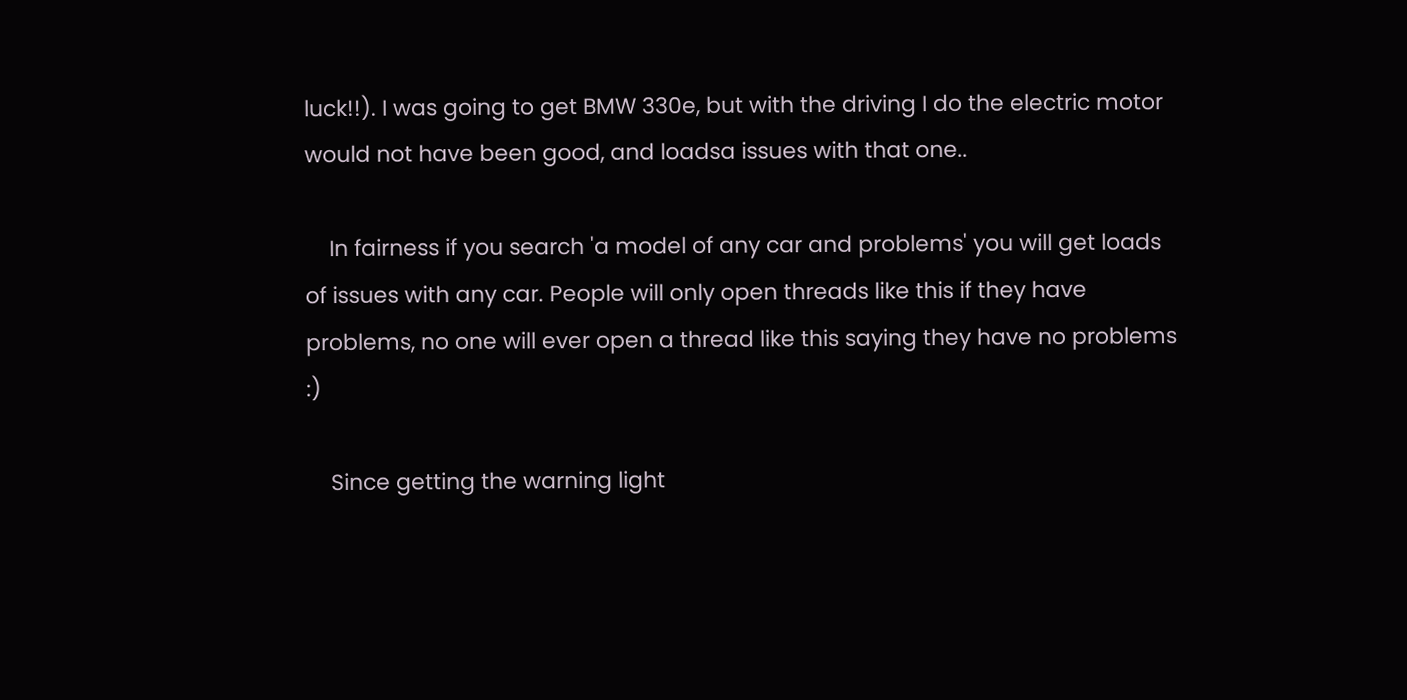luck!!). I was going to get BMW 330e, but with the driving I do the electric motor would not have been good, and loadsa issues with that one..

    In fairness if you search 'a model of any car and problems' you will get loads of issues with any car. People will only open threads like this if they have problems, no one will ever open a thread like this saying they have no problems :)

    Since getting the warning light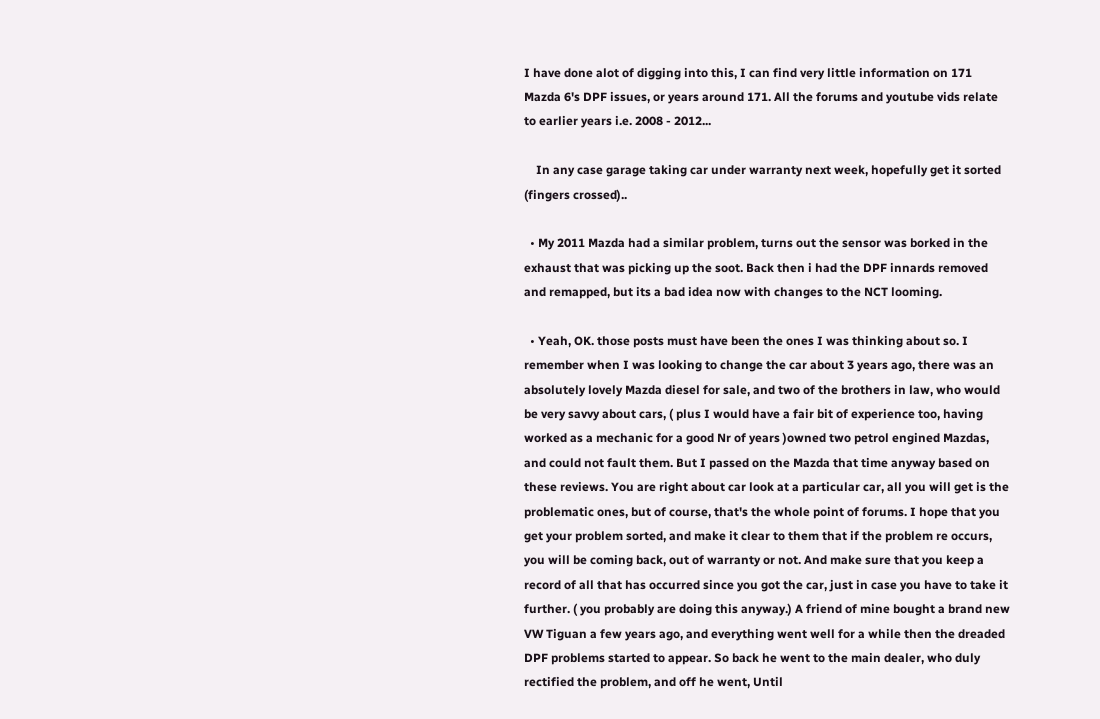I have done alot of digging into this, I can find very little information on 171 Mazda 6's DPF issues, or years around 171. All the forums and youtube vids relate to earlier years i.e. 2008 - 2012...

    In any case garage taking car under warranty next week, hopefully get it sorted (fingers crossed)..

  • My 2011 Mazda had a similar problem, turns out the sensor was borked in the exhaust that was picking up the soot. Back then i had the DPF innards removed and remapped, but its a bad idea now with changes to the NCT looming.

  • Yeah, OK. those posts must have been the ones I was thinking about so. I remember when I was looking to change the car about 3 years ago, there was an absolutely lovely Mazda diesel for sale, and two of the brothers in law, who would be very savvy about cars, ( plus I would have a fair bit of experience too, having worked as a mechanic for a good Nr of years )owned two petrol engined Mazdas, and could not fault them. But I passed on the Mazda that time anyway based on these reviews. You are right about car look at a particular car, all you will get is the problematic ones, but of course, that's the whole point of forums. I hope that you get your problem sorted, and make it clear to them that if the problem re occurs, you will be coming back, out of warranty or not. And make sure that you keep a record of all that has occurred since you got the car, just in case you have to take it further. ( you probably are doing this anyway.) A friend of mine bought a brand new VW Tiguan a few years ago, and everything went well for a while then the dreaded DPF problems started to appear. So back he went to the main dealer, who duly rectified the problem, and off he went, Until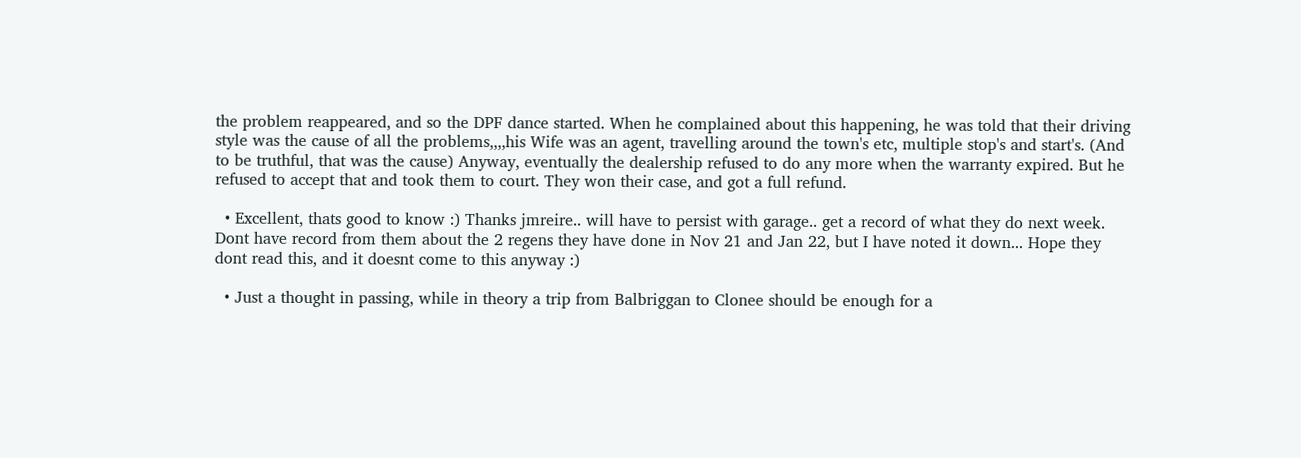the problem reappeared, and so the DPF dance started. When he complained about this happening, he was told that their driving style was the cause of all the problems,,,,his Wife was an agent, travelling around the town's etc, multiple stop's and start's. (And to be truthful, that was the cause) Anyway, eventually the dealership refused to do any more when the warranty expired. But he refused to accept that and took them to court. They won their case, and got a full refund.

  • Excellent, thats good to know :) Thanks jmreire.. will have to persist with garage.. get a record of what they do next week. Dont have record from them about the 2 regens they have done in Nov 21 and Jan 22, but I have noted it down... Hope they dont read this, and it doesnt come to this anyway :)

  • Just a thought in passing, while in theory a trip from Balbriggan to Clonee should be enough for a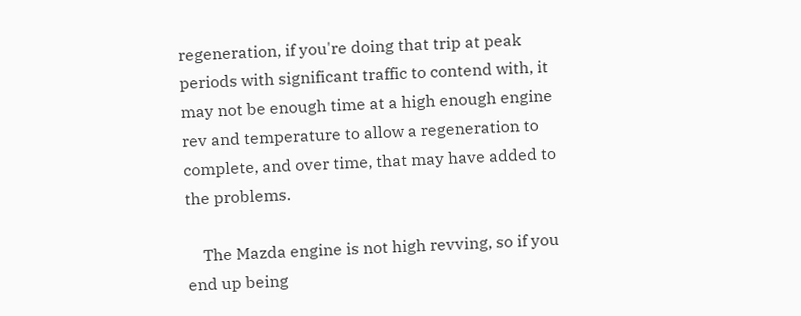regeneration, if you're doing that trip at peak periods with significant traffic to contend with, it may not be enough time at a high enough engine rev and temperature to allow a regeneration to complete, and over time, that may have added to the problems.

    The Mazda engine is not high revving, so if you end up being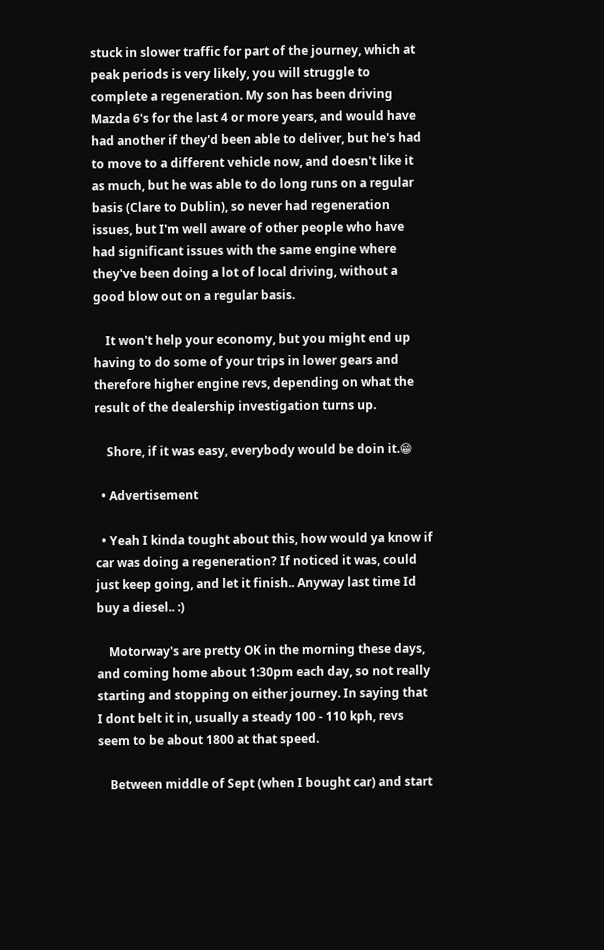stuck in slower traffic for part of the journey, which at peak periods is very likely, you will struggle to complete a regeneration. My son has been driving Mazda 6's for the last 4 or more years, and would have had another if they'd been able to deliver, but he's had to move to a different vehicle now, and doesn't like it as much, but he was able to do long runs on a regular basis (Clare to Dublin), so never had regeneration issues, but I'm well aware of other people who have had significant issues with the same engine where they've been doing a lot of local driving, without a good blow out on a regular basis.

    It won't help your economy, but you might end up having to do some of your trips in lower gears and therefore higher engine revs, depending on what the result of the dealership investigation turns up.

    Shore, if it was easy, everybody would be doin it.😁

  • Advertisement

  • Yeah I kinda tought about this, how would ya know if car was doing a regeneration? If noticed it was, could just keep going, and let it finish.. Anyway last time Id buy a diesel.. :)

    Motorway's are pretty OK in the morning these days, and coming home about 1:30pm each day, so not really starting and stopping on either journey. In saying that I dont belt it in, usually a steady 100 - 110 kph, revs seem to be about 1800 at that speed.

    Between middle of Sept (when I bought car) and start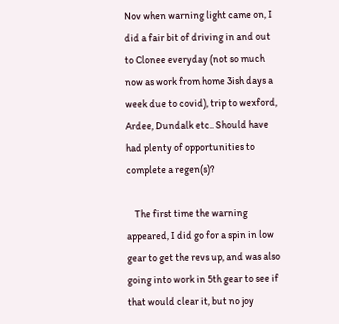Nov when warning light came on, I did a fair bit of driving in and out to Clonee everyday (not so much now as work from home 3ish days a week due to covid), trip to wexford, Ardee, Dundalk etc.. Should have had plenty of opportunities to complete a regen(s)?

    The first time the warning appeared, I did go for a spin in low gear to get the revs up, and was also going into work in 5th gear to see if that would clear it, but no joy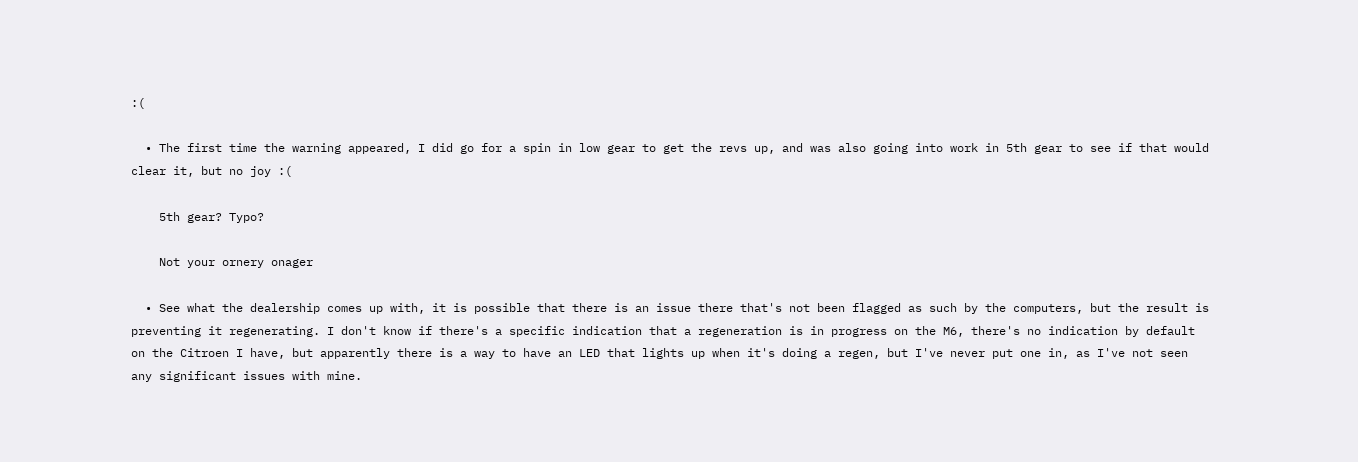:(

  • The first time the warning appeared, I did go for a spin in low gear to get the revs up, and was also going into work in 5th gear to see if that would clear it, but no joy :(

    5th gear? Typo?

    Not your ornery onager

  • See what the dealership comes up with, it is possible that there is an issue there that's not been flagged as such by the computers, but the result is preventing it regenerating. I don't know if there's a specific indication that a regeneration is in progress on the M6, there's no indication by default on the Citroen I have, but apparently there is a way to have an LED that lights up when it's doing a regen, but I've never put one in, as I've not seen any significant issues with mine.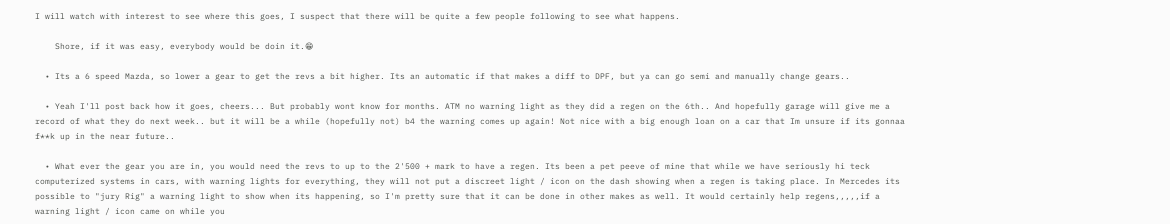I will watch with interest to see where this goes, I suspect that there will be quite a few people following to see what happens.

    Shore, if it was easy, everybody would be doin it.😁

  • Its a 6 speed Mazda, so lower a gear to get the revs a bit higher. Its an automatic if that makes a diff to DPF, but ya can go semi and manually change gears..

  • Yeah I'll post back how it goes, cheers... But probably wont know for months. ATM no warning light as they did a regen on the 6th.. And hopefully garage will give me a record of what they do next week.. but it will be a while (hopefully not) b4 the warning comes up again! Not nice with a big enough loan on a car that Im unsure if its gonnaa f**k up in the near future..

  • What ever the gear you are in, you would need the revs to up to the 2'500 + mark to have a regen. Its been a pet peeve of mine that while we have seriously hi teck computerized systems in cars, with warning lights for everything, they will not put a discreet light / icon on the dash showing when a regen is taking place. In Mercedes its possible to "jury Rig" a warning light to show when its happening, so I'm pretty sure that it can be done in other makes as well. It would certainly help regens,,,,,if a warning light / icon came on while you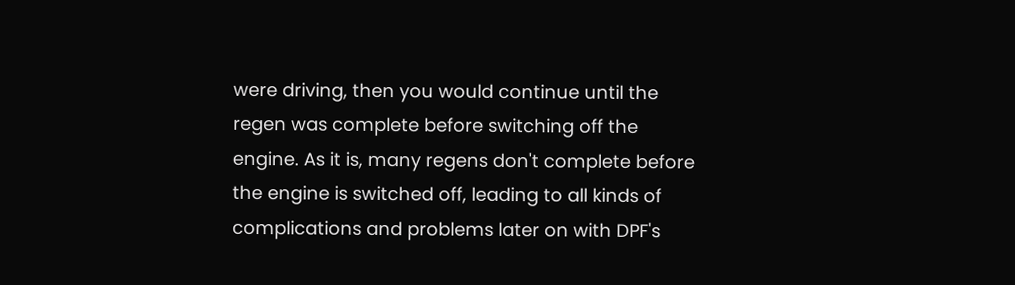were driving, then you would continue until the regen was complete before switching off the engine. As it is, many regens don't complete before the engine is switched off, leading to all kinds of complications and problems later on with DPF's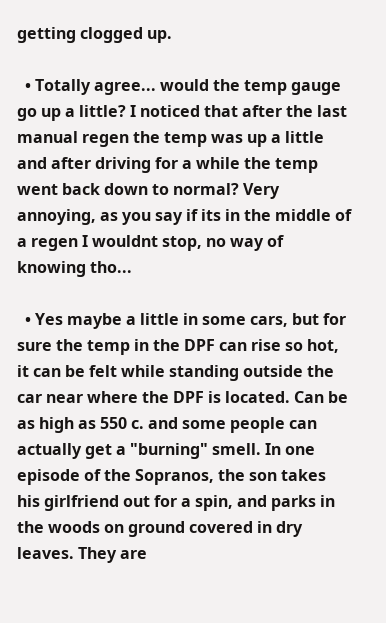getting clogged up.

  • Totally agree... would the temp gauge go up a little? I noticed that after the last manual regen the temp was up a little and after driving for a while the temp went back down to normal? Very annoying, as you say if its in the middle of a regen I wouldnt stop, no way of knowing tho...

  • Yes maybe a little in some cars, but for sure the temp in the DPF can rise so hot, it can be felt while standing outside the car near where the DPF is located. Can be as high as 550 c. and some people can actually get a "burning" smell. In one episode of the Sopranos, the son takes his girlfriend out for a spin, and parks in the woods on ground covered in dry leaves. They are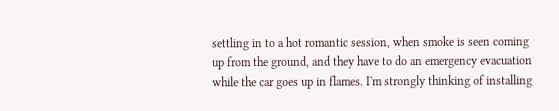settling in to a hot romantic session, when smoke is seen coming up from the ground, and they have to do an emergency evacuation while the car goes up in flames. I'm strongly thinking of installing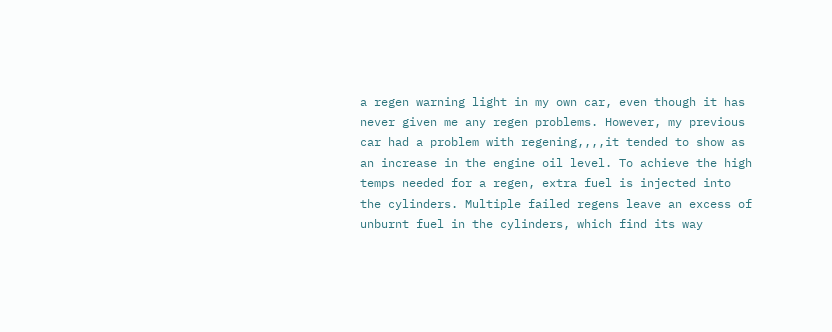a regen warning light in my own car, even though it has never given me any regen problems. However, my previous car had a problem with regening,,,,it tended to show as an increase in the engine oil level. To achieve the high temps needed for a regen, extra fuel is injected into the cylinders. Multiple failed regens leave an excess of unburnt fuel in the cylinders, which find its way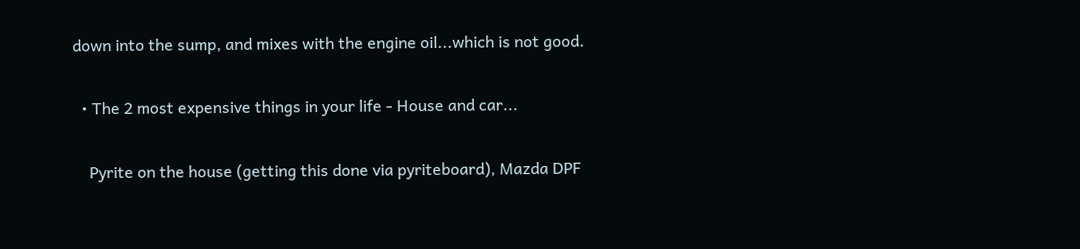down into the sump, and mixes with the engine oil...which is not good.

  • The 2 most expensive things in your life - House and car...

    Pyrite on the house (getting this done via pyriteboard), Mazda DPF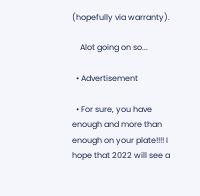(hopefully via warranty).

    Alot going on so...

  • Advertisement

  • For sure, you have enough and more than enough on your plate!!!! I hope that 2022 will see a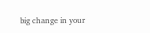big change in your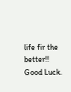life fir the better!! Good Luck.